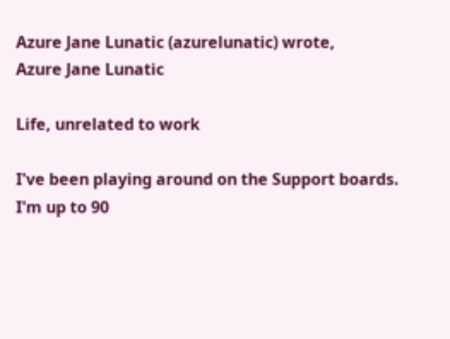Azure Jane Lunatic (azurelunatic) wrote,
Azure Jane Lunatic

Life, unrelated to work

I've been playing around on the Support boards. I'm up to 90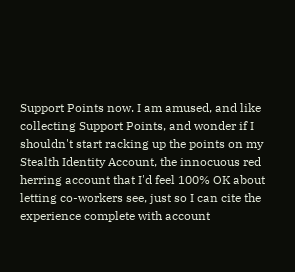Support Points now. I am amused, and like collecting Support Points, and wonder if I shouldn't start racking up the points on my Stealth Identity Account, the innocuous red herring account that I'd feel 100% OK about letting co-workers see, just so I can cite the experience complete with account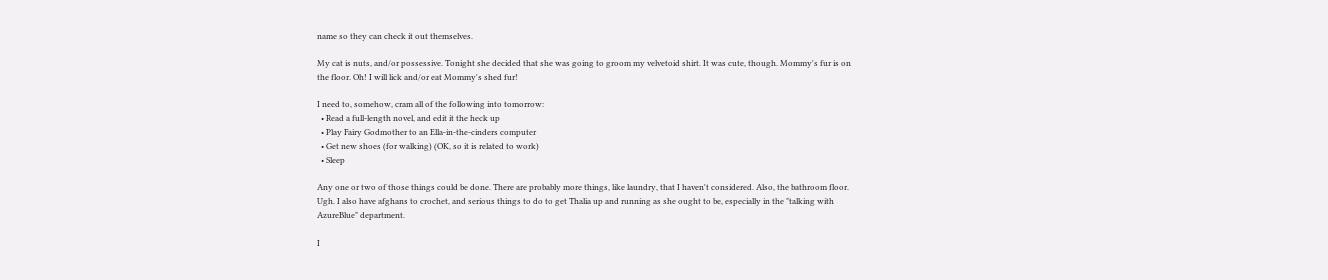name so they can check it out themselves.

My cat is nuts, and/or possessive. Tonight she decided that she was going to groom my velvetoid shirt. It was cute, though. Mommy's fur is on the floor. Oh! I will lick and/or eat Mommy's shed fur!

I need to, somehow, cram all of the following into tomorrow:
  • Read a full-length novel, and edit it the heck up
  • Play Fairy Godmother to an Ella-in-the-cinders computer
  • Get new shoes (for walking) (OK, so it is related to work)
  • Sleep

Any one or two of those things could be done. There are probably more things, like laundry, that I haven't considered. Also, the bathroom floor. Ugh. I also have afghans to crochet, and serious things to do to get Thalia up and running as she ought to be, especially in the "talking with AzureBlue" department.

I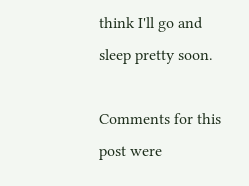think I'll go and sleep pretty soon.

Comments for this post were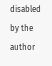disabled by the author